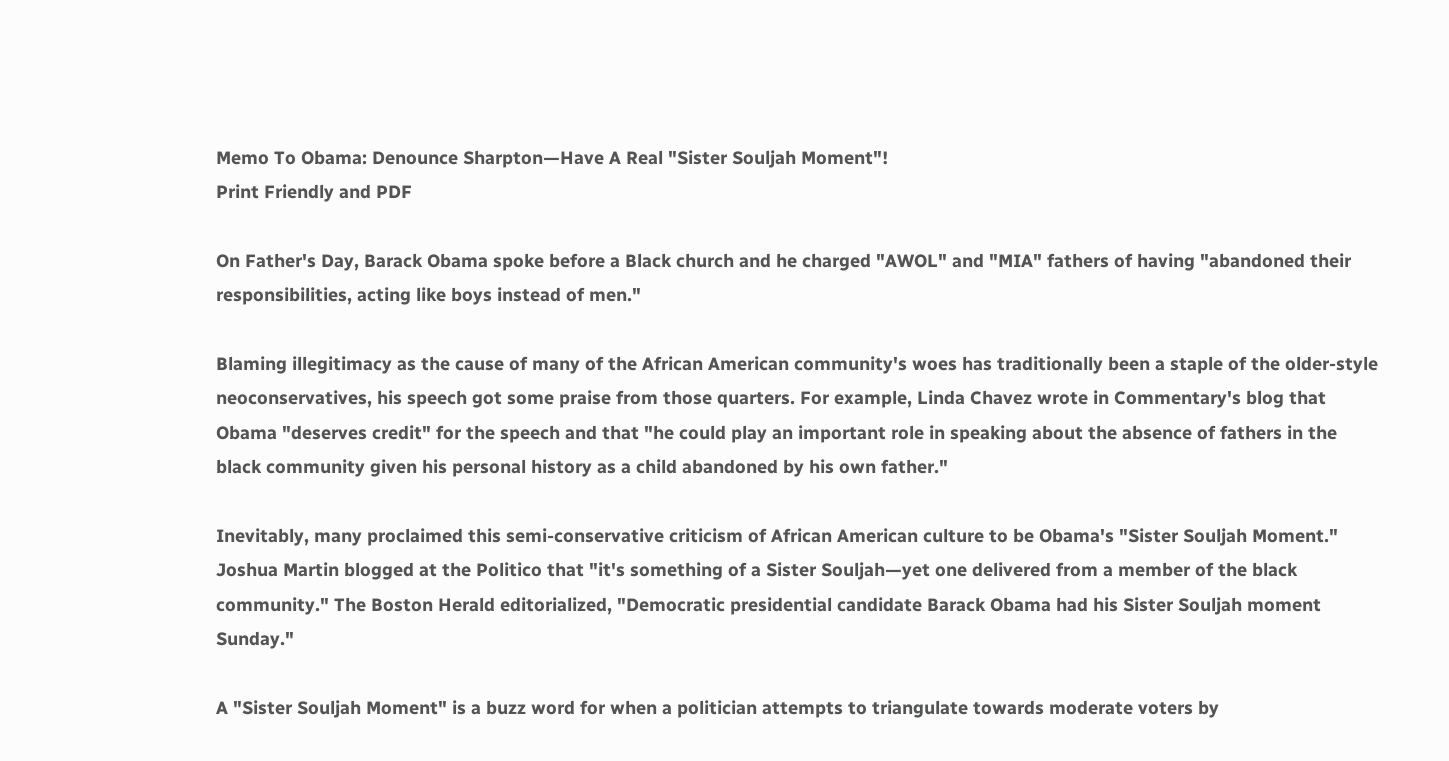Memo To Obama: Denounce Sharpton—Have A Real "Sister Souljah Moment"!
Print Friendly and PDF

On Father's Day, Barack Obama spoke before a Black church and he charged "AWOL" and "MIA" fathers of having "abandoned their responsibilities, acting like boys instead of men."

Blaming illegitimacy as the cause of many of the African American community's woes has traditionally been a staple of the older-style neoconservatives, his speech got some praise from those quarters. For example, Linda Chavez wrote in Commentary's blog that Obama "deserves credit" for the speech and that "he could play an important role in speaking about the absence of fathers in the black community given his personal history as a child abandoned by his own father."

Inevitably, many proclaimed this semi-conservative criticism of African American culture to be Obama's "Sister Souljah Moment." Joshua Martin blogged at the Politico that "it's something of a Sister Souljah—yet one delivered from a member of the black community." The Boston Herald editorialized, "Democratic presidential candidate Barack Obama had his Sister Souljah moment Sunday."

A "Sister Souljah Moment" is a buzz word for when a politician attempts to triangulate towards moderate voters by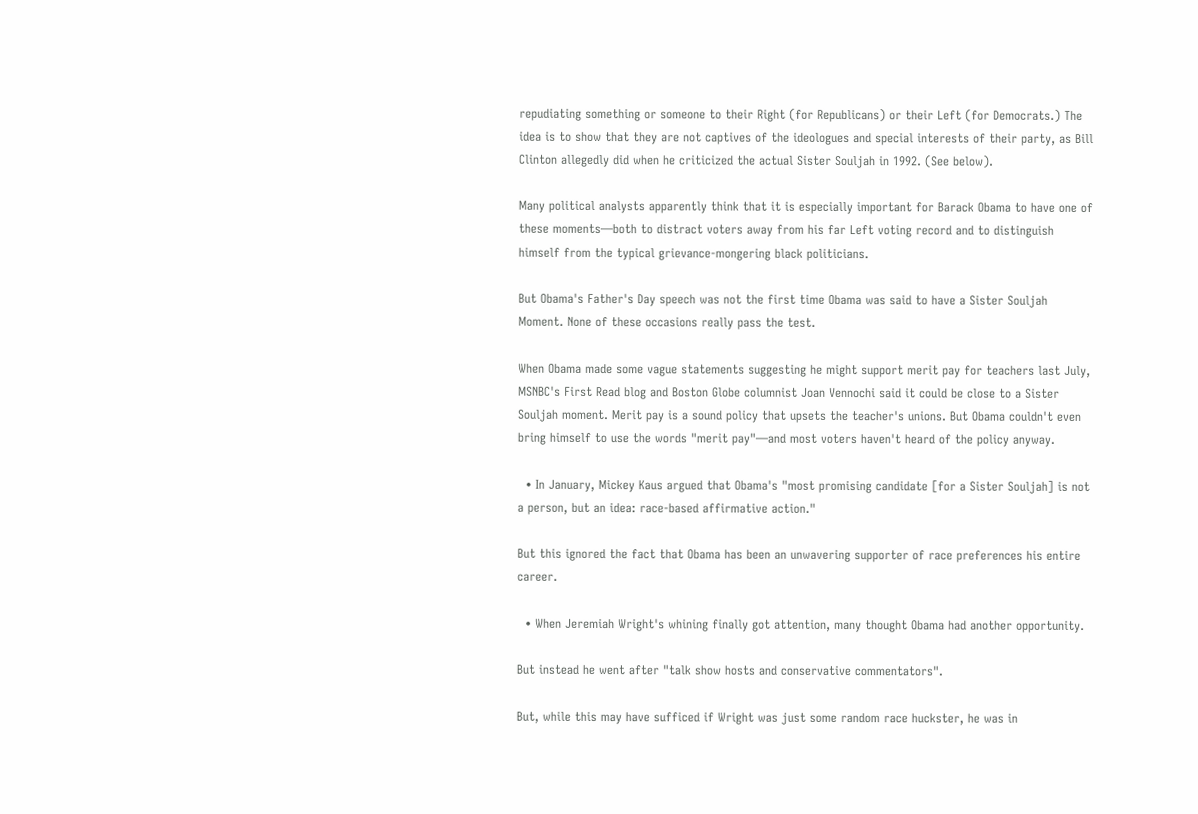repudiating something or someone to their Right (for Republicans) or their Left (for Democrats.) The idea is to show that they are not captives of the ideologues and special interests of their party, as Bill Clinton allegedly did when he criticized the actual Sister Souljah in 1992. (See below).

Many political analysts apparently think that it is especially important for Barack Obama to have one of these moments—both to distract voters away from his far Left voting record and to distinguish himself from the typical grievance-mongering black politicians.

But Obama's Father's Day speech was not the first time Obama was said to have a Sister Souljah Moment. None of these occasions really pass the test.

When Obama made some vague statements suggesting he might support merit pay for teachers last July, MSNBC's First Read blog and Boston Globe columnist Joan Vennochi said it could be close to a Sister Souljah moment. Merit pay is a sound policy that upsets the teacher's unions. But Obama couldn't even bring himself to use the words "merit pay"—and most voters haven't heard of the policy anyway.

  • In January, Mickey Kaus argued that Obama's "most promising candidate [for a Sister Souljah] is not a person, but an idea: race-based affirmative action."

But this ignored the fact that Obama has been an unwavering supporter of race preferences his entire career.

  • When Jeremiah Wright's whining finally got attention, many thought Obama had another opportunity.

But instead he went after "talk show hosts and conservative commentators".

But, while this may have sufficed if Wright was just some random race huckster, he was in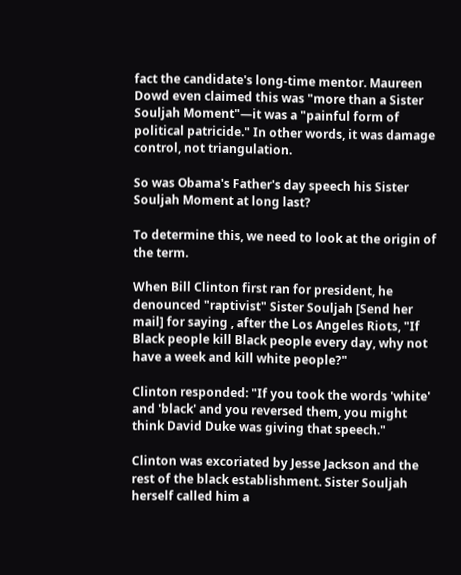fact the candidate's long-time mentor. Maureen Dowd even claimed this was "more than a Sister Souljah Moment"—it was a "painful form of political patricide." In other words, it was damage control, not triangulation.

So was Obama's Father's day speech his Sister Souljah Moment at long last?

To determine this, we need to look at the origin of the term.

When Bill Clinton first ran for president, he denounced "raptivist" Sister Souljah [Send her mail] for saying , after the Los Angeles Riots, "If Black people kill Black people every day, why not have a week and kill white people?"

Clinton responded: "If you took the words 'white' and 'black' and you reversed them, you might think David Duke was giving that speech."

Clinton was excoriated by Jesse Jackson and the rest of the black establishment. Sister Souljah herself called him a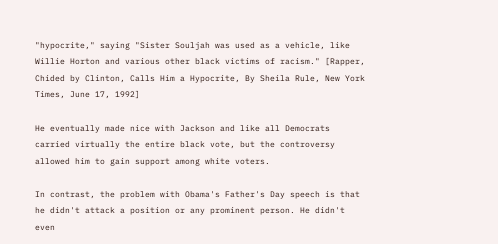"hypocrite," saying "Sister Souljah was used as a vehicle, like Willie Horton and various other black victims of racism." [Rapper, Chided by Clinton, Calls Him a Hypocrite, By Sheila Rule, New York Times, June 17, 1992]

He eventually made nice with Jackson and like all Democrats carried virtually the entire black vote, but the controversy allowed him to gain support among white voters.

In contrast, the problem with Obama's Father's Day speech is that he didn't attack a position or any prominent person. He didn't even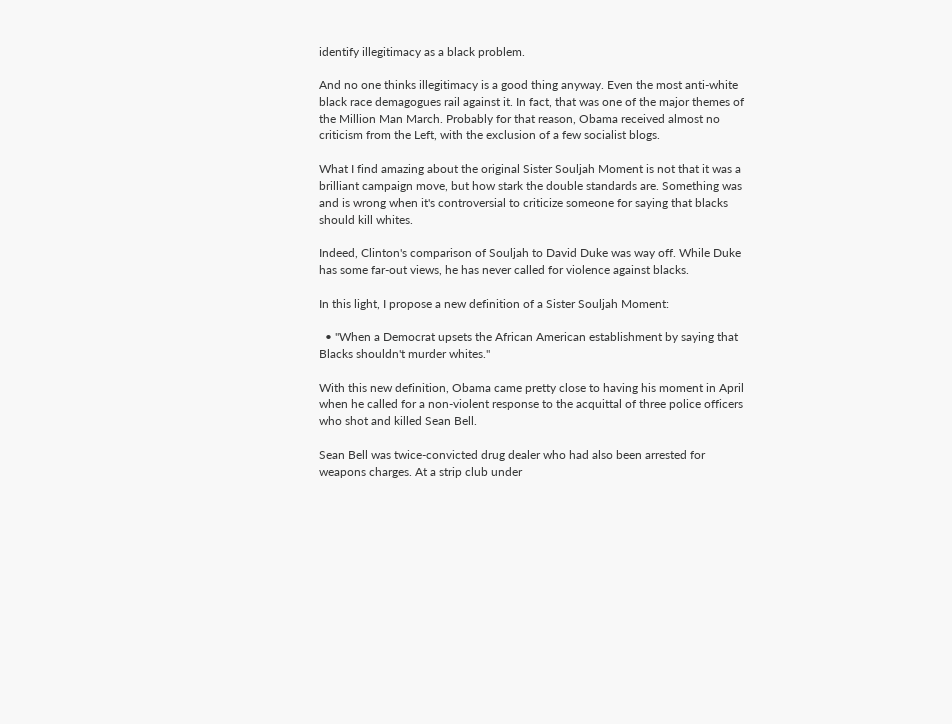identify illegitimacy as a black problem.

And no one thinks illegitimacy is a good thing anyway. Even the most anti-white black race demagogues rail against it. In fact, that was one of the major themes of the Million Man March. Probably for that reason, Obama received almost no criticism from the Left, with the exclusion of a few socialist blogs.

What I find amazing about the original Sister Souljah Moment is not that it was a brilliant campaign move, but how stark the double standards are. Something was and is wrong when it's controversial to criticize someone for saying that blacks should kill whites.

Indeed, Clinton's comparison of Souljah to David Duke was way off. While Duke has some far-out views, he has never called for violence against blacks.

In this light, I propose a new definition of a Sister Souljah Moment:

  • "When a Democrat upsets the African American establishment by saying that Blacks shouldn't murder whites."

With this new definition, Obama came pretty close to having his moment in April when he called for a non-violent response to the acquittal of three police officers who shot and killed Sean Bell.

Sean Bell was twice-convicted drug dealer who had also been arrested for weapons charges. At a strip club under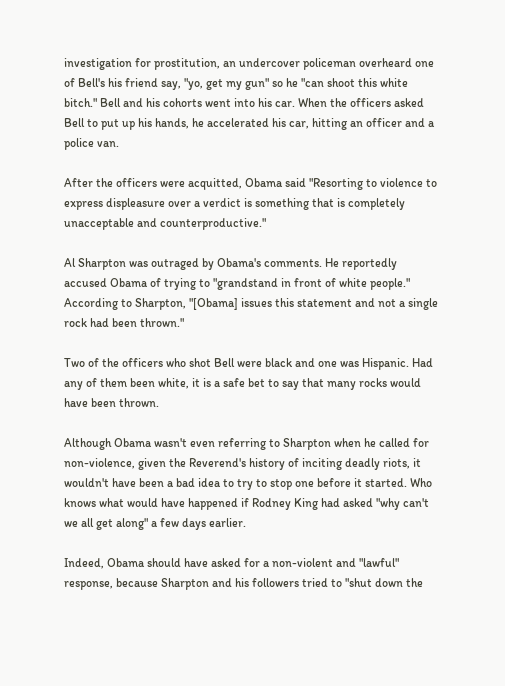investigation for prostitution, an undercover policeman overheard one of Bell's his friend say, "yo, get my gun" so he "can shoot this white bitch." Bell and his cohorts went into his car. When the officers asked Bell to put up his hands, he accelerated his car, hitting an officer and a police van.

After the officers were acquitted, Obama said "Resorting to violence to express displeasure over a verdict is something that is completely unacceptable and counterproductive."

Al Sharpton was outraged by Obama's comments. He reportedly accused Obama of trying to "grandstand in front of white people." According to Sharpton, "[Obama] issues this statement and not a single rock had been thrown."

Two of the officers who shot Bell were black and one was Hispanic. Had any of them been white, it is a safe bet to say that many rocks would have been thrown.

Although Obama wasn't even referring to Sharpton when he called for non-violence, given the Reverend's history of inciting deadly riots, it wouldn't have been a bad idea to try to stop one before it started. Who knows what would have happened if Rodney King had asked "why can't we all get along" a few days earlier.

Indeed, Obama should have asked for a non-violent and "lawful" response, because Sharpton and his followers tried to "shut down the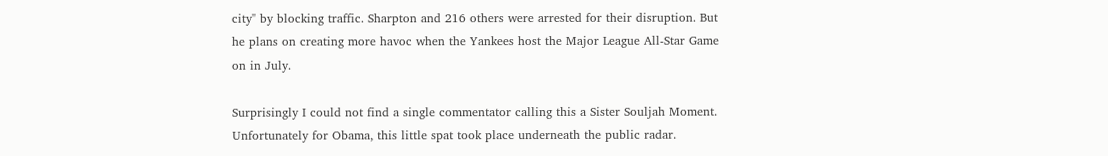city" by blocking traffic. Sharpton and 216 others were arrested for their disruption. But he plans on creating more havoc when the Yankees host the Major League All-Star Game on in July.

Surprisingly I could not find a single commentator calling this a Sister Souljah Moment. Unfortunately for Obama, this little spat took place underneath the public radar.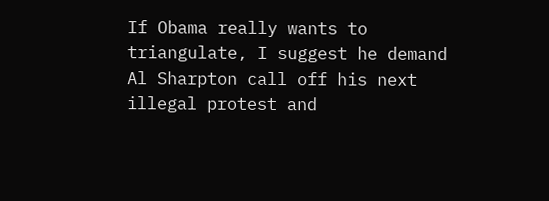If Obama really wants to triangulate, I suggest he demand Al Sharpton call off his next illegal protest and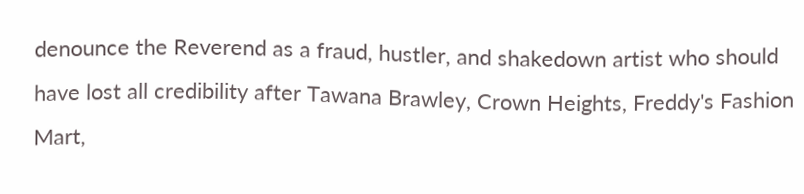denounce the Reverend as a fraud, hustler, and shakedown artist who should have lost all credibility after Tawana Brawley, Crown Heights, Freddy's Fashion Mart,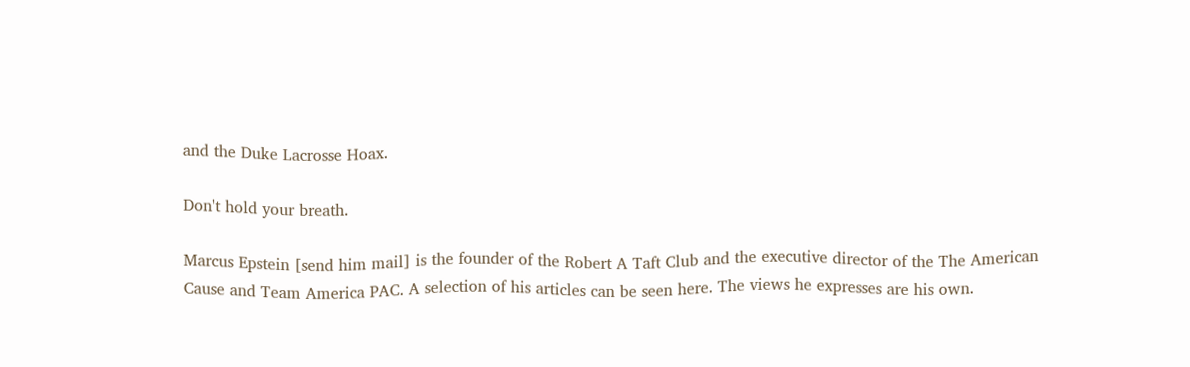and the Duke Lacrosse Hoax.

Don't hold your breath.

Marcus Epstein [send him mail] is the founder of the Robert A Taft Club and the executive director of the The American Cause and Team America PAC. A selection of his articles can be seen here. The views he expresses are his own.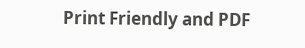Print Friendly and PDF